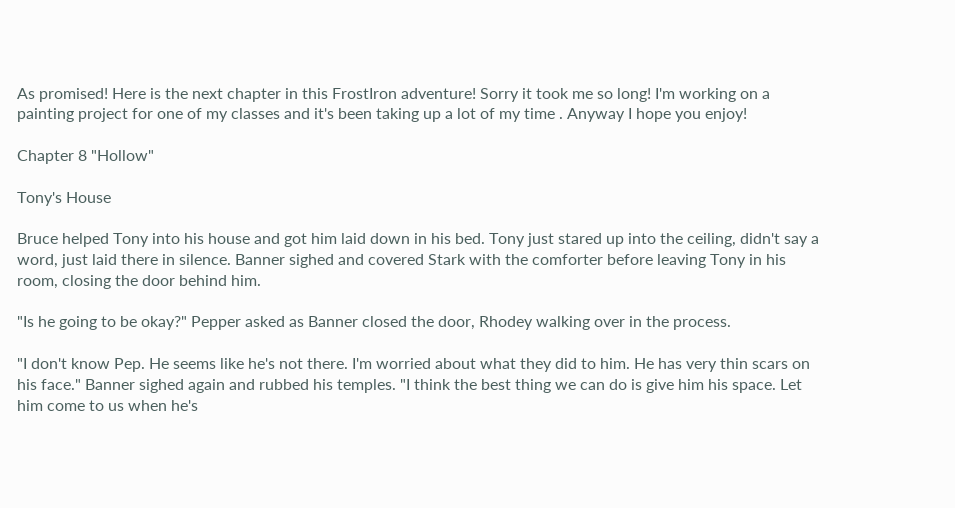As promised! Here is the next chapter in this FrostIron adventure! Sorry it took me so long! I'm working on a painting project for one of my classes and it's been taking up a lot of my time . Anyway I hope you enjoy!

Chapter 8 "Hollow"

Tony's House

Bruce helped Tony into his house and got him laid down in his bed. Tony just stared up into the ceiling, didn't say a word, just laid there in silence. Banner sighed and covered Stark with the comforter before leaving Tony in his room, closing the door behind him.

"Is he going to be okay?" Pepper asked as Banner closed the door, Rhodey walking over in the process.

"I don't know Pep. He seems like he's not there. I'm worried about what they did to him. He has very thin scars on his face." Banner sighed again and rubbed his temples. "I think the best thing we can do is give him his space. Let him come to us when he's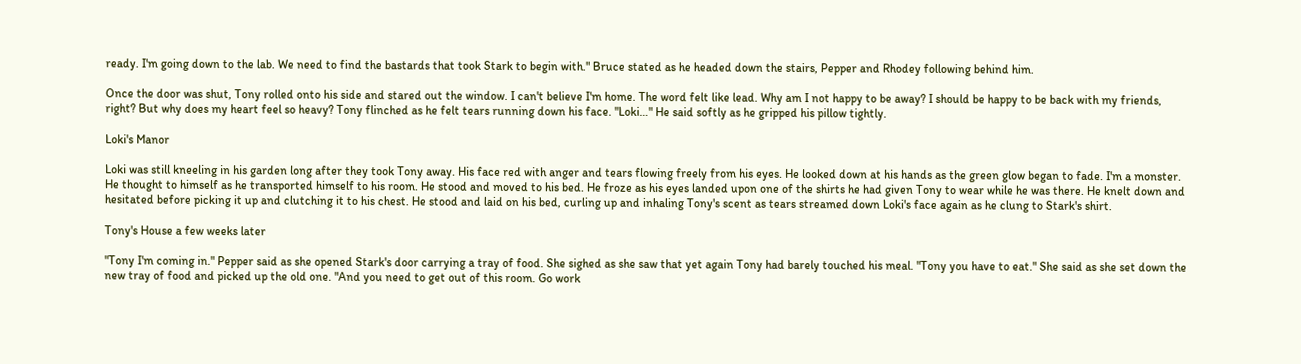ready. I'm going down to the lab. We need to find the bastards that took Stark to begin with." Bruce stated as he headed down the stairs, Pepper and Rhodey following behind him.

Once the door was shut, Tony rolled onto his side and stared out the window. I can't believe I'm home. The word felt like lead. Why am I not happy to be away? I should be happy to be back with my friends, right? But why does my heart feel so heavy? Tony flinched as he felt tears running down his face. "Loki…" He said softly as he gripped his pillow tightly.

Loki's Manor

Loki was still kneeling in his garden long after they took Tony away. His face red with anger and tears flowing freely from his eyes. He looked down at his hands as the green glow began to fade. I'm a monster. He thought to himself as he transported himself to his room. He stood and moved to his bed. He froze as his eyes landed upon one of the shirts he had given Tony to wear while he was there. He knelt down and hesitated before picking it up and clutching it to his chest. He stood and laid on his bed, curling up and inhaling Tony's scent as tears streamed down Loki's face again as he clung to Stark's shirt.

Tony's House a few weeks later

"Tony I'm coming in." Pepper said as she opened Stark's door carrying a tray of food. She sighed as she saw that yet again Tony had barely touched his meal. "Tony you have to eat." She said as she set down the new tray of food and picked up the old one. "And you need to get out of this room. Go work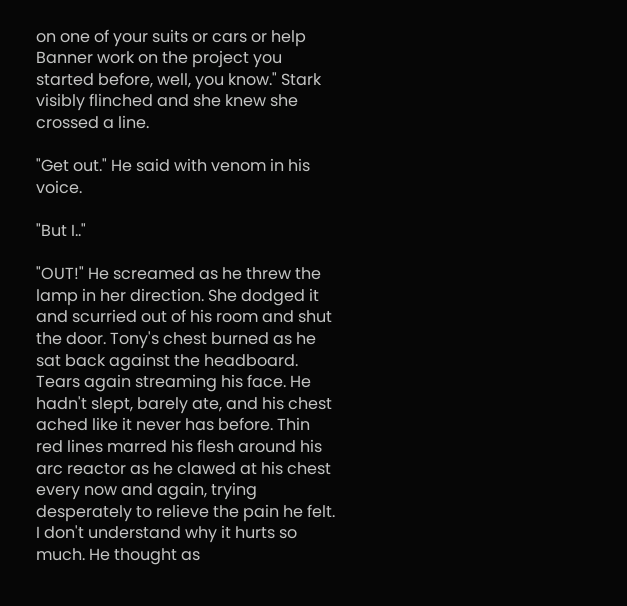on one of your suits or cars or help Banner work on the project you started before, well, you know." Stark visibly flinched and she knew she crossed a line.

"Get out." He said with venom in his voice.

"But I.."

"OUT!" He screamed as he threw the lamp in her direction. She dodged it and scurried out of his room and shut the door. Tony's chest burned as he sat back against the headboard. Tears again streaming his face. He hadn't slept, barely ate, and his chest ached like it never has before. Thin red lines marred his flesh around his arc reactor as he clawed at his chest every now and again, trying desperately to relieve the pain he felt. I don't understand why it hurts so much. He thought as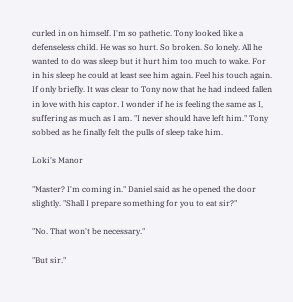curled in on himself. I'm so pathetic. Tony looked like a defenseless child. He was so hurt. So broken. So lonely. All he wanted to do was sleep but it hurt him too much to wake. For in his sleep he could at least see him again. Feel his touch again. If only briefly. It was clear to Tony now that he had indeed fallen in love with his captor. I wonder if he is feeling the same as I, suffering as much as I am. "I never should have left him." Tony sobbed as he finally felt the pulls of sleep take him.

Loki's Manor

"Master? I'm coming in." Daniel said as he opened the door slightly. "Shall I prepare something for you to eat sir?"

"No. That won't be necessary."

"But sir."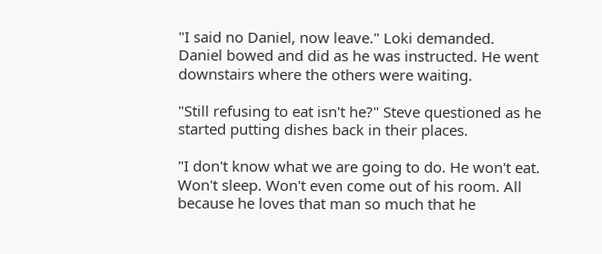"I said no Daniel, now leave." Loki demanded. Daniel bowed and did as he was instructed. He went downstairs where the others were waiting.

"Still refusing to eat isn't he?" Steve questioned as he started putting dishes back in their places.

"I don't know what we are going to do. He won't eat. Won't sleep. Won't even come out of his room. All because he loves that man so much that he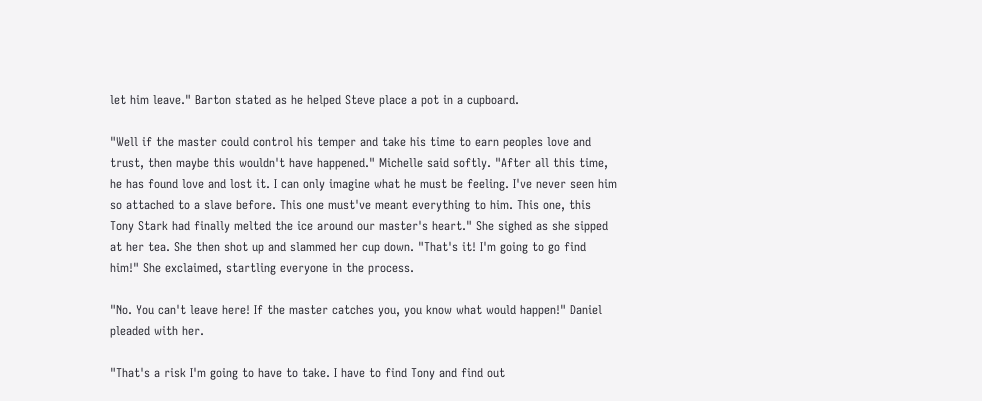let him leave." Barton stated as he helped Steve place a pot in a cupboard.

"Well if the master could control his temper and take his time to earn peoples love and trust, then maybe this wouldn't have happened." Michelle said softly. "After all this time, he has found love and lost it. I can only imagine what he must be feeling. I've never seen him so attached to a slave before. This one must've meant everything to him. This one, this Tony Stark had finally melted the ice around our master's heart." She sighed as she sipped at her tea. She then shot up and slammed her cup down. "That's it! I'm going to go find him!" She exclaimed, startling everyone in the process.

"No. You can't leave here! If the master catches you, you know what would happen!" Daniel pleaded with her.

"That's a risk I'm going to have to take. I have to find Tony and find out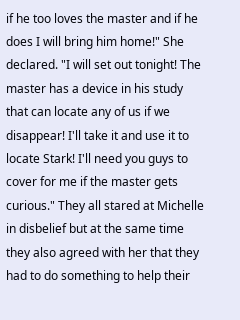if he too loves the master and if he does I will bring him home!" She declared. "I will set out tonight! The master has a device in his study that can locate any of us if we disappear! I'll take it and use it to locate Stark! I'll need you guys to cover for me if the master gets curious." They all stared at Michelle in disbelief but at the same time they also agreed with her that they had to do something to help their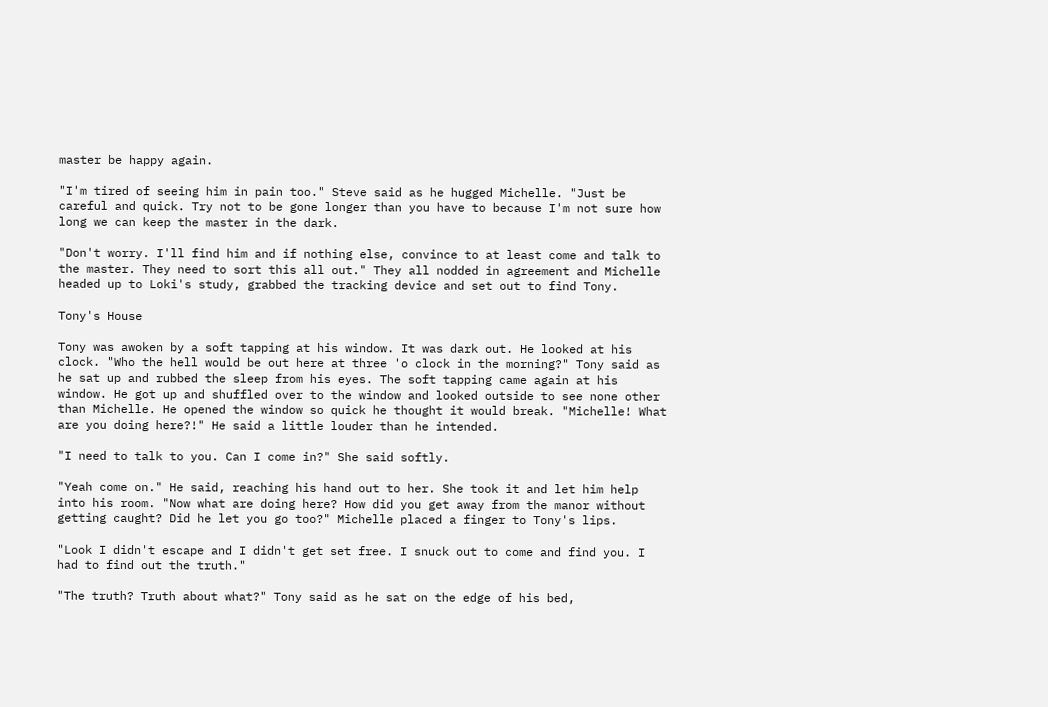master be happy again.

"I'm tired of seeing him in pain too." Steve said as he hugged Michelle. "Just be careful and quick. Try not to be gone longer than you have to because I'm not sure how long we can keep the master in the dark.

"Don't worry. I'll find him and if nothing else, convince to at least come and talk to the master. They need to sort this all out." They all nodded in agreement and Michelle headed up to Loki's study, grabbed the tracking device and set out to find Tony.

Tony's House

Tony was awoken by a soft tapping at his window. It was dark out. He looked at his clock. "Who the hell would be out here at three 'o clock in the morning?" Tony said as he sat up and rubbed the sleep from his eyes. The soft tapping came again at his window. He got up and shuffled over to the window and looked outside to see none other than Michelle. He opened the window so quick he thought it would break. "Michelle! What are you doing here?!" He said a little louder than he intended.

"I need to talk to you. Can I come in?" She said softly.

"Yeah come on." He said, reaching his hand out to her. She took it and let him help into his room. "Now what are doing here? How did you get away from the manor without getting caught? Did he let you go too?" Michelle placed a finger to Tony's lips.

"Look I didn't escape and I didn't get set free. I snuck out to come and find you. I had to find out the truth."

"The truth? Truth about what?" Tony said as he sat on the edge of his bed,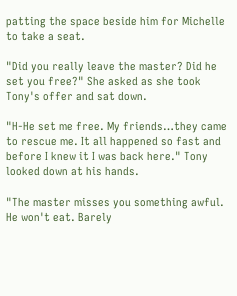patting the space beside him for Michelle to take a seat.

"Did you really leave the master? Did he set you free?" She asked as she took Tony's offer and sat down.

"H-He set me free. My friends…they came to rescue me. It all happened so fast and before I knew it I was back here." Tony looked down at his hands.

"The master misses you something awful. He won't eat. Barely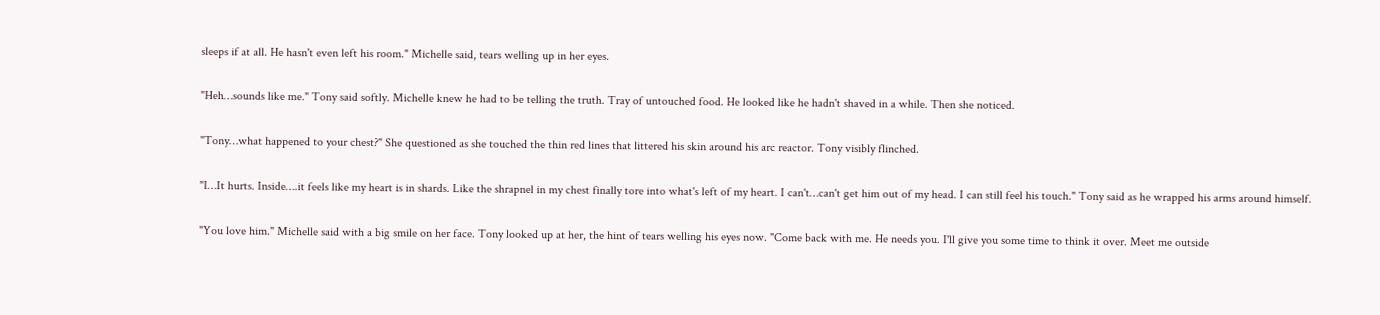sleeps if at all. He hasn't even left his room." Michelle said, tears welling up in her eyes.

"Heh…sounds like me." Tony said softly. Michelle knew he had to be telling the truth. Tray of untouched food. He looked like he hadn't shaved in a while. Then she noticed.

"Tony…what happened to your chest?" She questioned as she touched the thin red lines that littered his skin around his arc reactor. Tony visibly flinched.

"I…It hurts. Inside….it feels like my heart is in shards. Like the shrapnel in my chest finally tore into what's left of my heart. I can't…can't get him out of my head. I can still feel his touch." Tony said as he wrapped his arms around himself.

"You love him." Michelle said with a big smile on her face. Tony looked up at her, the hint of tears welling his eyes now. "Come back with me. He needs you. I'll give you some time to think it over. Meet me outside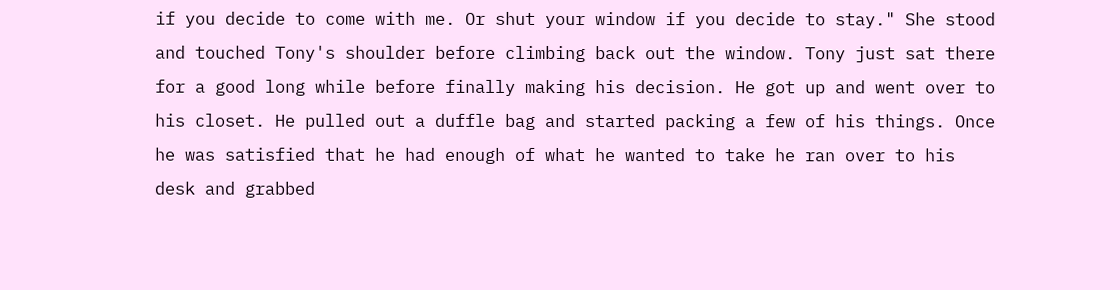if you decide to come with me. Or shut your window if you decide to stay." She stood and touched Tony's shoulder before climbing back out the window. Tony just sat there for a good long while before finally making his decision. He got up and went over to his closet. He pulled out a duffle bag and started packing a few of his things. Once he was satisfied that he had enough of what he wanted to take he ran over to his desk and grabbed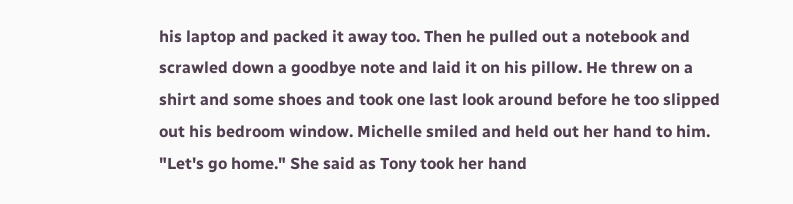his laptop and packed it away too. Then he pulled out a notebook and scrawled down a goodbye note and laid it on his pillow. He threw on a shirt and some shoes and took one last look around before he too slipped out his bedroom window. Michelle smiled and held out her hand to him. "Let's go home." She said as Tony took her hand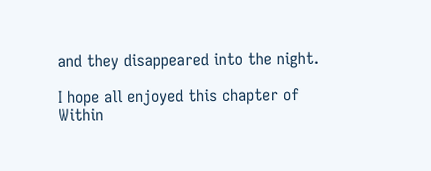and they disappeared into the night.

I hope all enjoyed this chapter of Within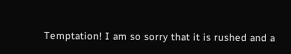Temptation! I am so sorry that it is rushed and a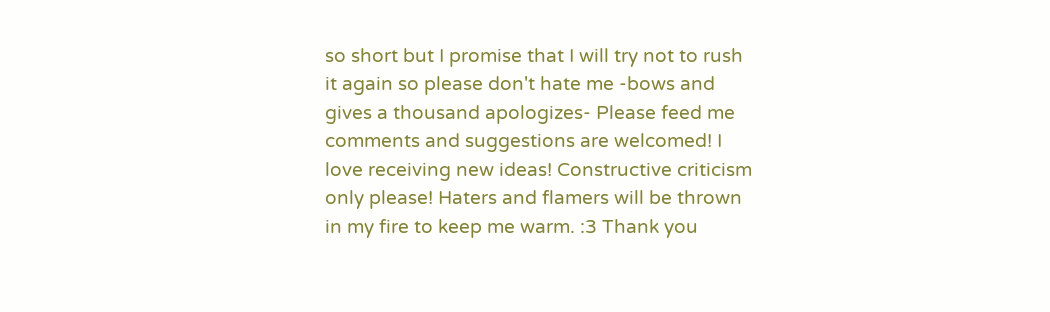so short but I promise that I will try not to rush it again so please don't hate me -bows and gives a thousand apologizes- Please feed me comments and suggestions are welcomed! I love receiving new ideas! Constructive criticism only please! Haters and flamers will be thrown in my fire to keep me warm. :3 Thank you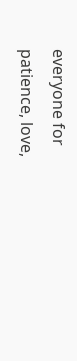everyone for patience, love,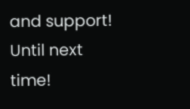and support! Until next time!